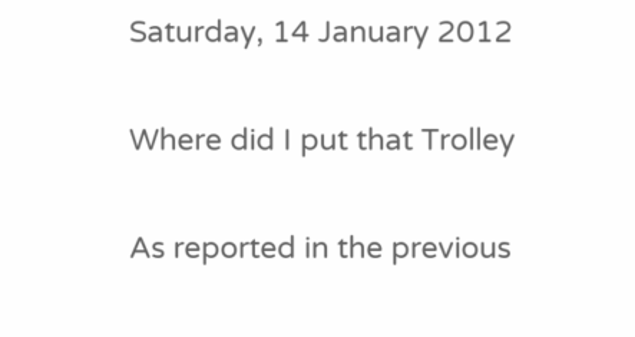Saturday, 14 January 2012

Where did I put that Trolley

As reported in the previous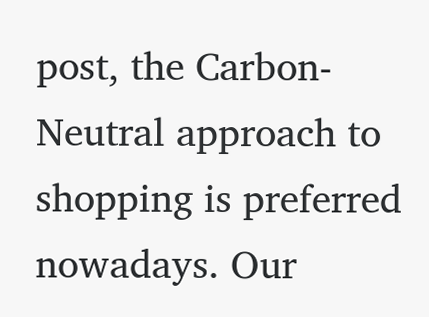post, the Carbon-Neutral approach to shopping is preferred nowadays. Our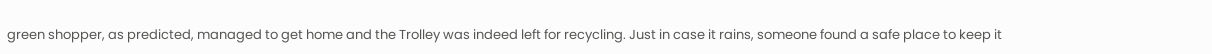green shopper, as predicted, managed to get home and the Trolley was indeed left for recycling. Just in case it rains, someone found a safe place to keep it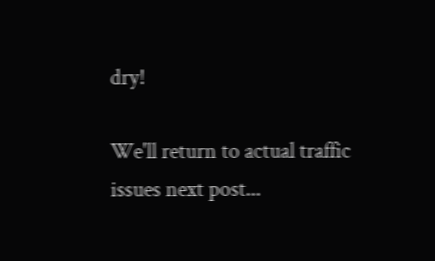dry!

We'll return to actual traffic issues next post...